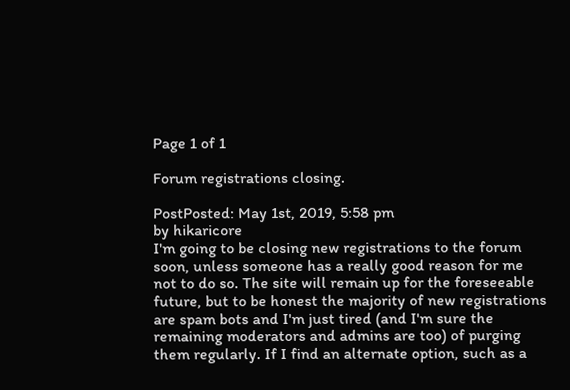Page 1 of 1

Forum registrations closing.

PostPosted: May 1st, 2019, 5:58 pm
by hikaricore
I'm going to be closing new registrations to the forum soon, unless someone has a really good reason for me not to do so. The site will remain up for the foreseeable future, but to be honest the majority of new registrations are spam bots and I'm just tired (and I'm sure the remaining moderators and admins are too) of purging them regularly. If I find an alternate option, such as a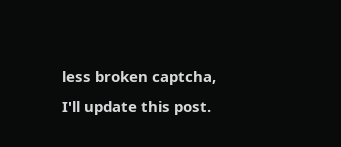less broken captcha, I'll update this post.